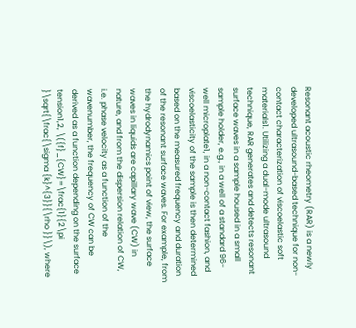Resonant acoustic rheometry (RAR) is a newly developed ultrasound-based technique for non-contact characterization of viscoelastic soft materials1. Utilizing a dual-mode ultrasound technique, RAR generates and detects resonant surface waves in a sample housed in a small sample holder, e.g., in a well of a standard 96-well microplate1, in a non-contact fashion, and viscoelasticity of the sample is then determined based on the measured frequency and duration of the resonant surface waves. For example, from the hydrodynamics point of view, the surface waves in liquids are capillary wave (CW) in nature, and from the dispersion relation of CW, i.e. phase velocity as a function of the wavenumber, the frequency of CW can be derived as a function depending on the surface tension1,2, \({f}_{CW}=\frac{1}{2\pi }\sqrt{\frac{\sigma {k}^{3}}{\rho }}\), where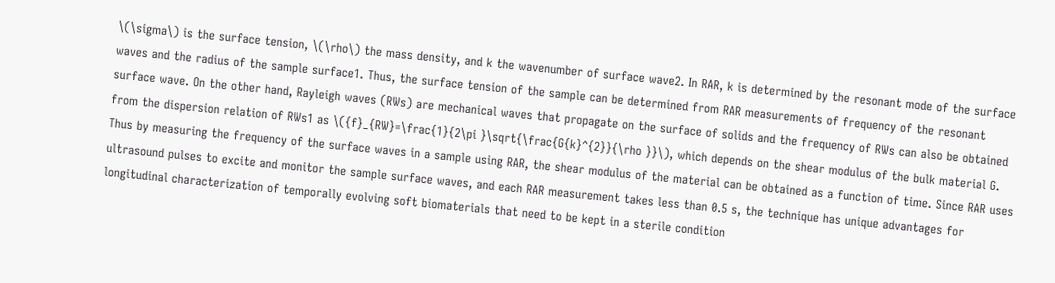\(\sigma\) is the surface tension, \(\rho\) the mass density, and k the wavenumber of surface wave2. In RAR, k is determined by the resonant mode of the surface waves and the radius of the sample surface1. Thus, the surface tension of the sample can be determined from RAR measurements of frequency of the resonant surface wave. On the other hand, Rayleigh waves (RWs) are mechanical waves that propagate on the surface of solids and the frequency of RWs can also be obtained from the dispersion relation of RWs1 as \({f}_{RW}=\frac{1}{2\pi }\sqrt{\frac{G{k}^{2}}{\rho }}\), which depends on the shear modulus of the bulk material G. Thus by measuring the frequency of the surface waves in a sample using RAR, the shear modulus of the material can be obtained as a function of time. Since RAR uses ultrasound pulses to excite and monitor the sample surface waves, and each RAR measurement takes less than 0.5 s, the technique has unique advantages for longitudinal characterization of temporally evolving soft biomaterials that need to be kept in a sterile condition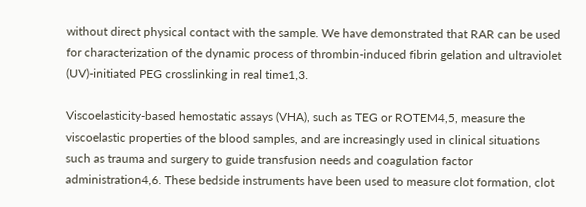without direct physical contact with the sample. We have demonstrated that RAR can be used for characterization of the dynamic process of thrombin-induced fibrin gelation and ultraviolet (UV)-initiated PEG crosslinking in real time1,3.

Viscoelasticity-based hemostatic assays (VHA), such as TEG or ROTEM4,5, measure the viscoelastic properties of the blood samples, and are increasingly used in clinical situations such as trauma and surgery to guide transfusion needs and coagulation factor administration4,6. These bedside instruments have been used to measure clot formation, clot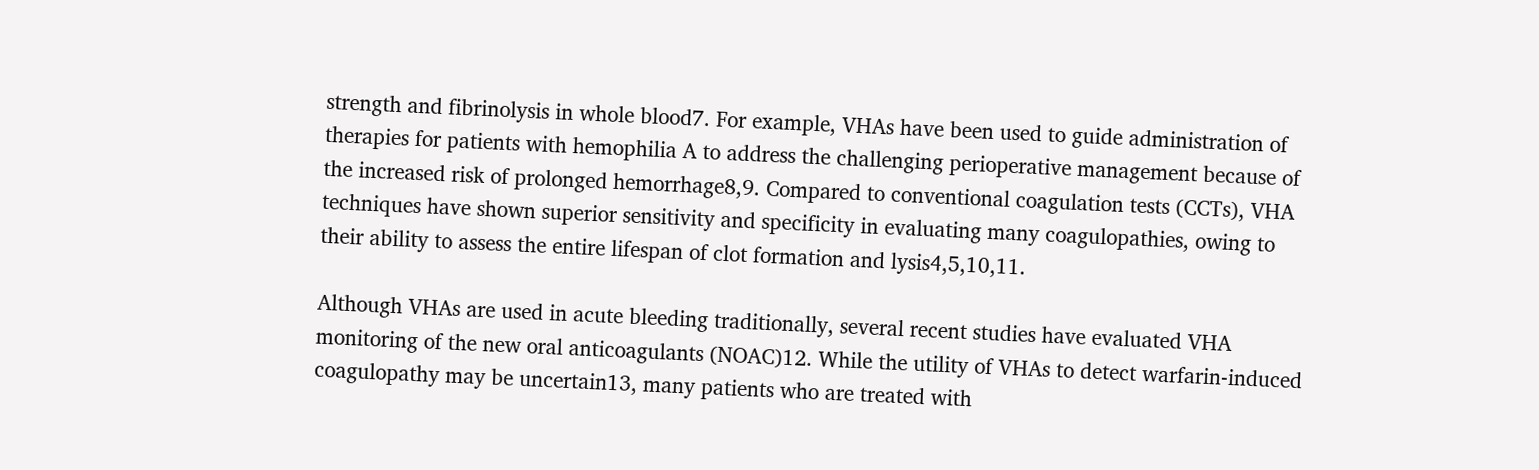strength and fibrinolysis in whole blood7. For example, VHAs have been used to guide administration of therapies for patients with hemophilia A to address the challenging perioperative management because of the increased risk of prolonged hemorrhage8,9. Compared to conventional coagulation tests (CCTs), VHA techniques have shown superior sensitivity and specificity in evaluating many coagulopathies, owing to their ability to assess the entire lifespan of clot formation and lysis4,5,10,11.

Although VHAs are used in acute bleeding traditionally, several recent studies have evaluated VHA monitoring of the new oral anticoagulants (NOAC)12. While the utility of VHAs to detect warfarin-induced coagulopathy may be uncertain13, many patients who are treated with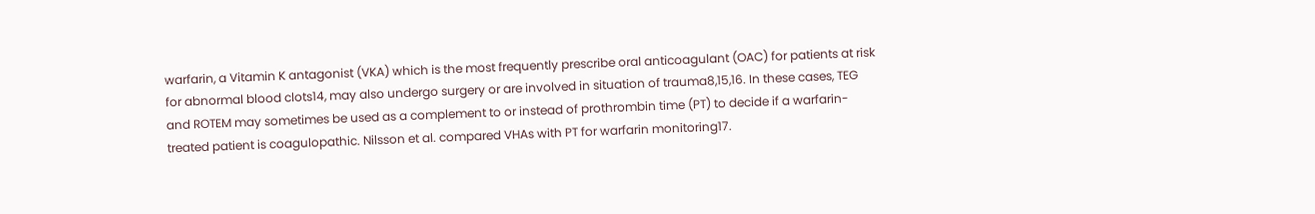warfarin, a Vitamin K antagonist (VKA) which is the most frequently prescribe oral anticoagulant (OAC) for patients at risk for abnormal blood clots14, may also undergo surgery or are involved in situation of trauma8,15,16. In these cases, TEG and ROTEM may sometimes be used as a complement to or instead of prothrombin time (PT) to decide if a warfarin-treated patient is coagulopathic. Nilsson et al. compared VHAs with PT for warfarin monitoring17.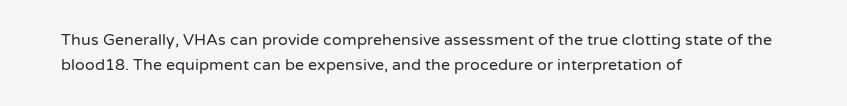Thus Generally, VHAs can provide comprehensive assessment of the true clotting state of the blood18. The equipment can be expensive, and the procedure or interpretation of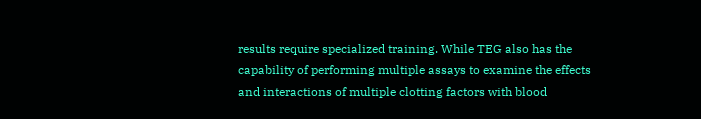results require specialized training. While TEG also has the capability of performing multiple assays to examine the effects and interactions of multiple clotting factors with blood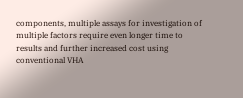components, multiple assays for investigation of multiple factors require even longer time to results and further increased cost using conventional VHA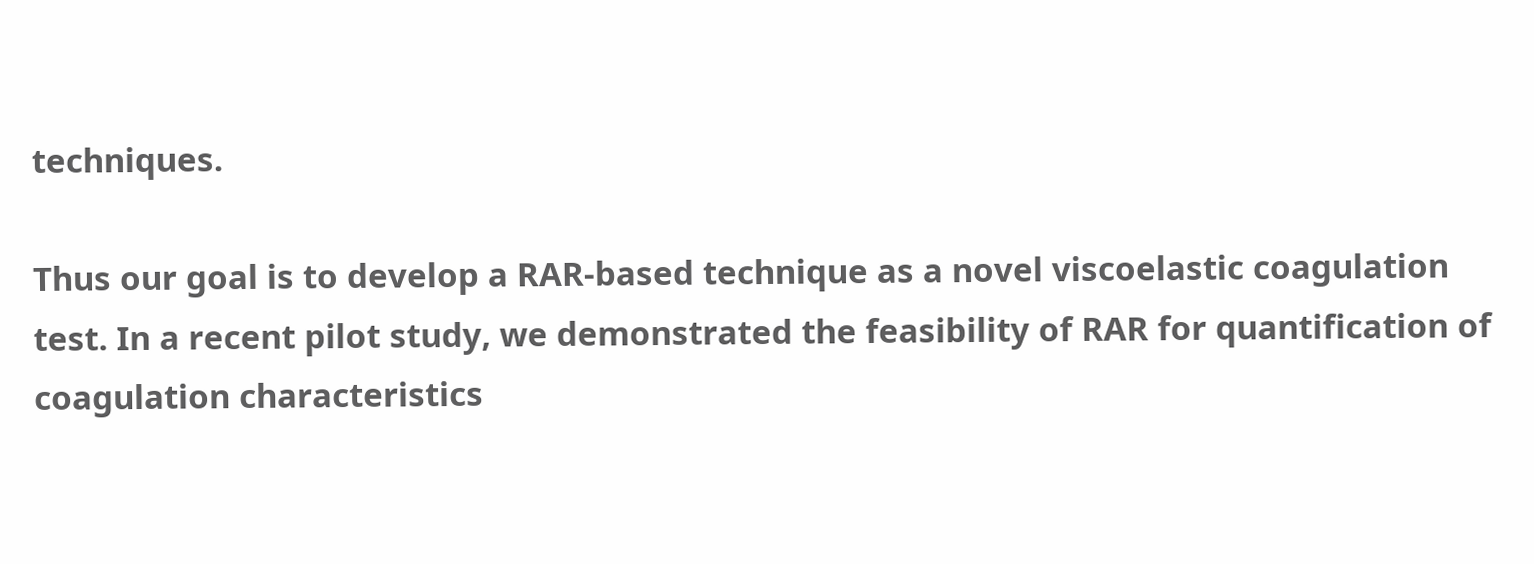techniques.

Thus our goal is to develop a RAR-based technique as a novel viscoelastic coagulation test. In a recent pilot study, we demonstrated the feasibility of RAR for quantification of coagulation characteristics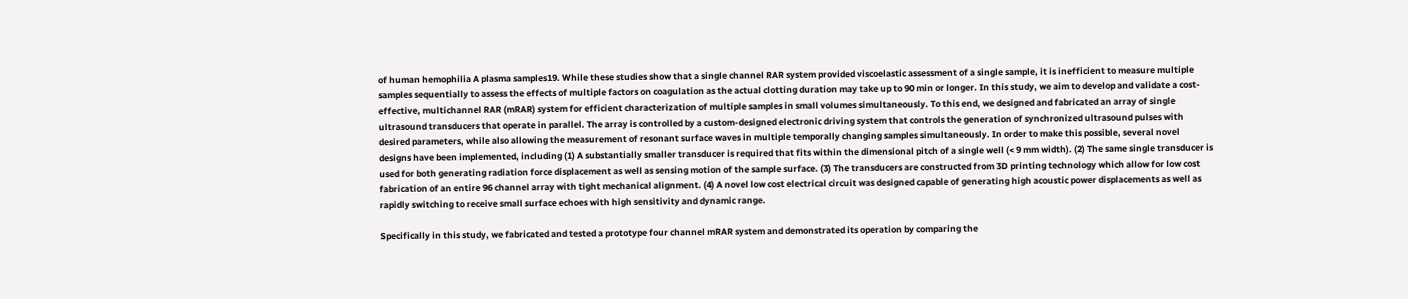of human hemophilia A plasma samples19. While these studies show that a single channel RAR system provided viscoelastic assessment of a single sample, it is inefficient to measure multiple samples sequentially to assess the effects of multiple factors on coagulation as the actual clotting duration may take up to 90 min or longer. In this study, we aim to develop and validate a cost-effective, multichannel RAR (mRAR) system for efficient characterization of multiple samples in small volumes simultaneously. To this end, we designed and fabricated an array of single ultrasound transducers that operate in parallel. The array is controlled by a custom-designed electronic driving system that controls the generation of synchronized ultrasound pulses with desired parameters, while also allowing the measurement of resonant surface waves in multiple temporally changing samples simultaneously. In order to make this possible, several novel designs have been implemented, including (1) A substantially smaller transducer is required that fits within the dimensional pitch of a single well (< 9 mm width). (2) The same single transducer is used for both generating radiation force displacement as well as sensing motion of the sample surface. (3) The transducers are constructed from 3D printing technology which allow for low cost fabrication of an entire 96 channel array with tight mechanical alignment. (4) A novel low cost electrical circuit was designed capable of generating high acoustic power displacements as well as rapidly switching to receive small surface echoes with high sensitivity and dynamic range.

Specifically in this study, we fabricated and tested a prototype four channel mRAR system and demonstrated its operation by comparing the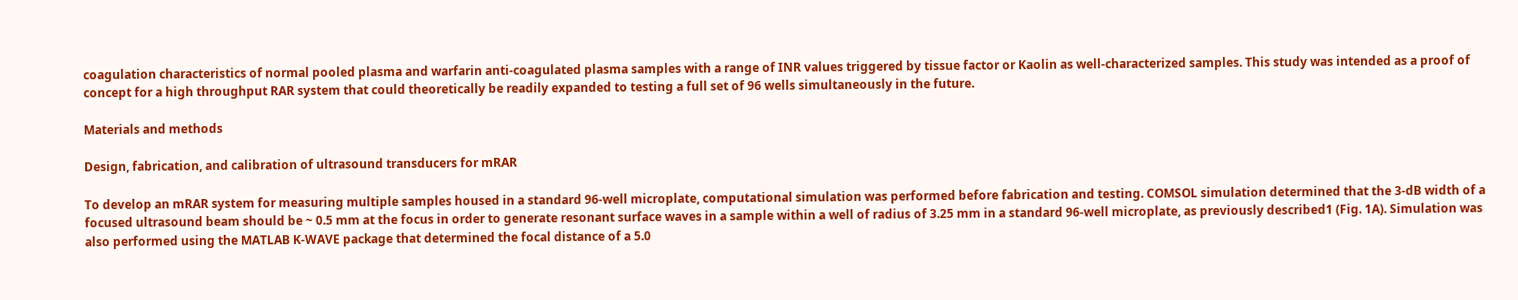coagulation characteristics of normal pooled plasma and warfarin anti-coagulated plasma samples with a range of INR values triggered by tissue factor or Kaolin as well-characterized samples. This study was intended as a proof of concept for a high throughput RAR system that could theoretically be readily expanded to testing a full set of 96 wells simultaneously in the future.

Materials and methods

Design, fabrication, and calibration of ultrasound transducers for mRAR

To develop an mRAR system for measuring multiple samples housed in a standard 96-well microplate, computational simulation was performed before fabrication and testing. COMSOL simulation determined that the 3-dB width of a focused ultrasound beam should be ~ 0.5 mm at the focus in order to generate resonant surface waves in a sample within a well of radius of 3.25 mm in a standard 96-well microplate, as previously described1 (Fig. 1A). Simulation was also performed using the MATLAB K-WAVE package that determined the focal distance of a 5.0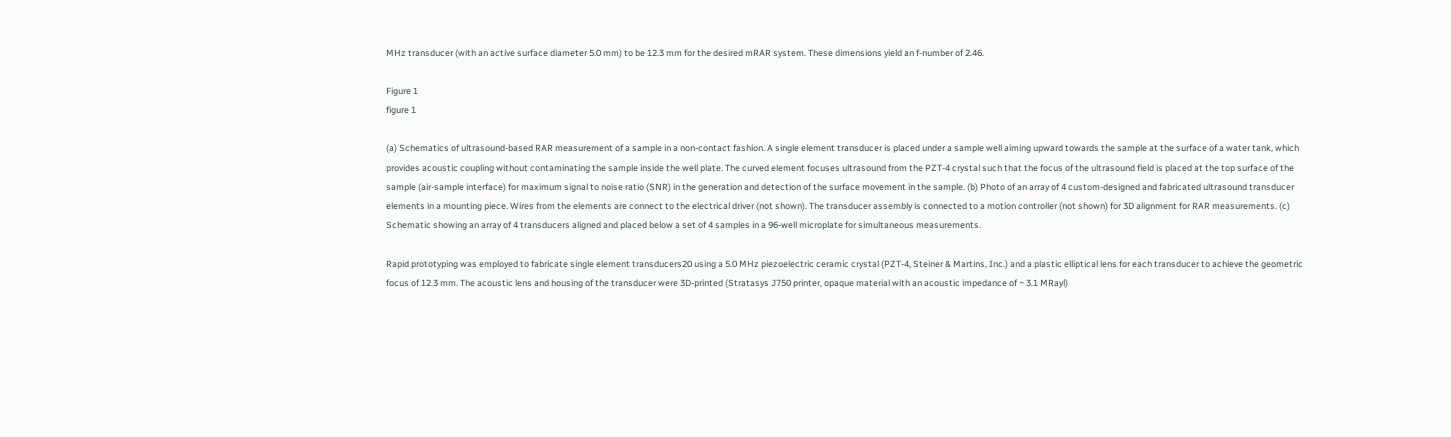MHz transducer (with an active surface diameter 5.0 mm) to be 12.3 mm for the desired mRAR system. These dimensions yield an f-number of 2.46.

Figure 1
figure 1

(a) Schematics of ultrasound-based RAR measurement of a sample in a non-contact fashion. A single element transducer is placed under a sample well aiming upward towards the sample at the surface of a water tank, which provides acoustic coupling without contaminating the sample inside the well plate. The curved element focuses ultrasound from the PZT-4 crystal such that the focus of the ultrasound field is placed at the top surface of the sample (air-sample interface) for maximum signal to noise ratio (SNR) in the generation and detection of the surface movement in the sample. (b) Photo of an array of 4 custom-designed and fabricated ultrasound transducer elements in a mounting piece. Wires from the elements are connect to the electrical driver (not shown). The transducer assembly is connected to a motion controller (not shown) for 3D alignment for RAR measurements. (c) Schematic showing an array of 4 transducers aligned and placed below a set of 4 samples in a 96-well microplate for simultaneous measurements.

Rapid prototyping was employed to fabricate single element transducers20 using a 5.0 MHz piezoelectric ceramic crystal (PZT-4, Steiner & Martins, Inc.) and a plastic elliptical lens for each transducer to achieve the geometric focus of 12.3 mm. The acoustic lens and housing of the transducer were 3D-printed (Stratasys J750 printer, opaque material with an acoustic impedance of ~ 3.1 MRayl)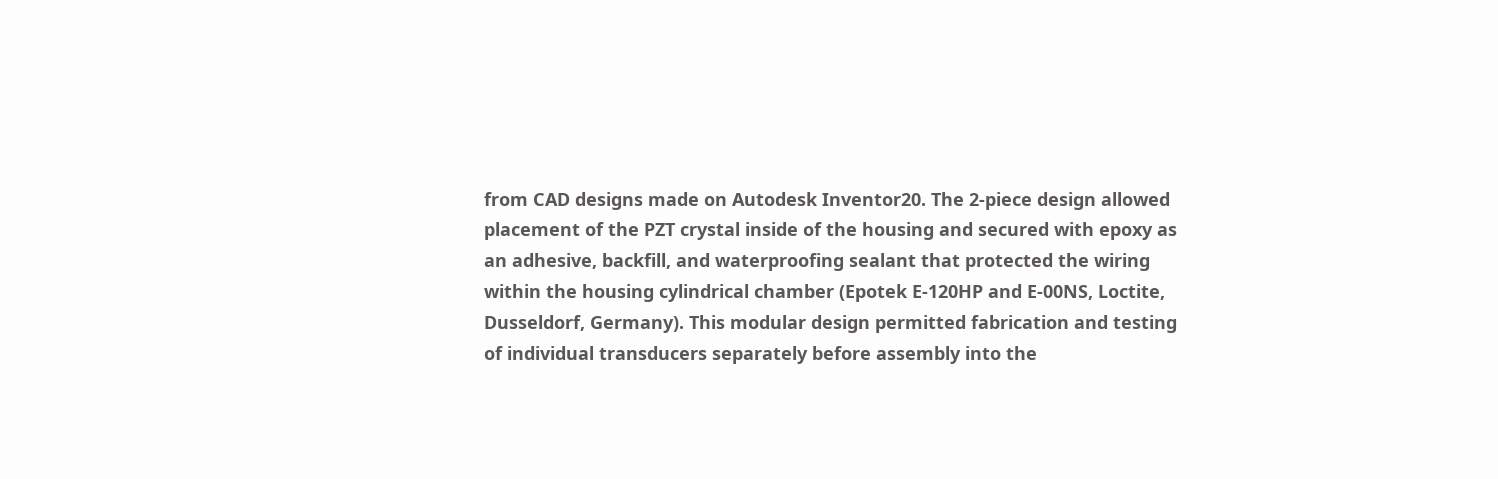from CAD designs made on Autodesk Inventor20. The 2-piece design allowed placement of the PZT crystal inside of the housing and secured with epoxy as an adhesive, backfill, and waterproofing sealant that protected the wiring within the housing cylindrical chamber (Epotek E-120HP and E-00NS, Loctite, Dusseldorf, Germany). This modular design permitted fabrication and testing of individual transducers separately before assembly into the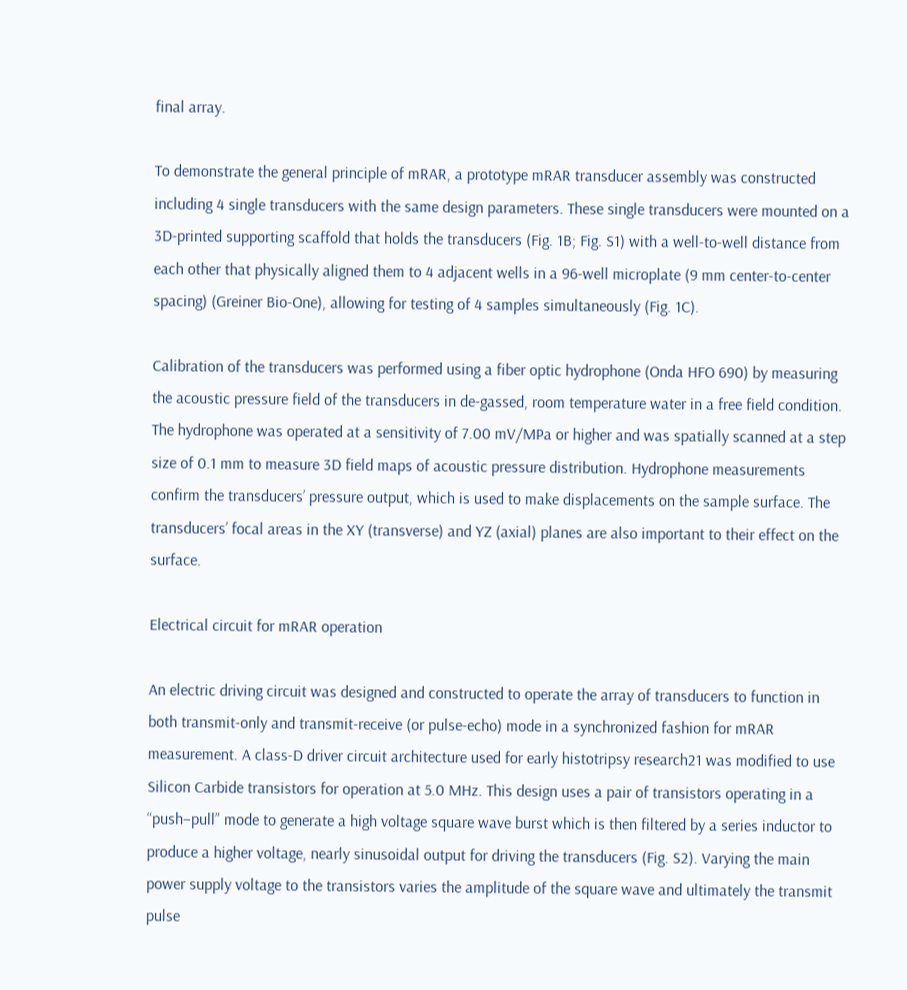final array.

To demonstrate the general principle of mRAR, a prototype mRAR transducer assembly was constructed including 4 single transducers with the same design parameters. These single transducers were mounted on a 3D-printed supporting scaffold that holds the transducers (Fig. 1B; Fig. S1) with a well-to-well distance from each other that physically aligned them to 4 adjacent wells in a 96-well microplate (9 mm center-to-center spacing) (Greiner Bio-One), allowing for testing of 4 samples simultaneously (Fig. 1C).

Calibration of the transducers was performed using a fiber optic hydrophone (Onda HFO 690) by measuring the acoustic pressure field of the transducers in de-gassed, room temperature water in a free field condition. The hydrophone was operated at a sensitivity of 7.00 mV/MPa or higher and was spatially scanned at a step size of 0.1 mm to measure 3D field maps of acoustic pressure distribution. Hydrophone measurements confirm the transducers’ pressure output, which is used to make displacements on the sample surface. The transducers’ focal areas in the XY (transverse) and YZ (axial) planes are also important to their effect on the surface.

Electrical circuit for mRAR operation

An electric driving circuit was designed and constructed to operate the array of transducers to function in both transmit-only and transmit-receive (or pulse-echo) mode in a synchronized fashion for mRAR measurement. A class-D driver circuit architecture used for early histotripsy research21 was modified to use Silicon Carbide transistors for operation at 5.0 MHz. This design uses a pair of transistors operating in a “push–pull” mode to generate a high voltage square wave burst which is then filtered by a series inductor to produce a higher voltage, nearly sinusoidal output for driving the transducers (Fig. S2). Varying the main power supply voltage to the transistors varies the amplitude of the square wave and ultimately the transmit pulse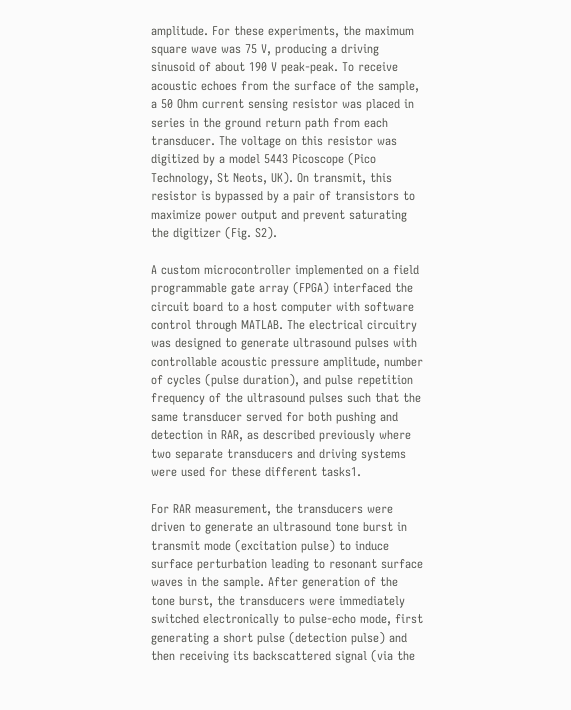amplitude. For these experiments, the maximum square wave was 75 V, producing a driving sinusoid of about 190 V peak-peak. To receive acoustic echoes from the surface of the sample, a 50 Ohm current sensing resistor was placed in series in the ground return path from each transducer. The voltage on this resistor was digitized by a model 5443 Picoscope (Pico Technology, St Neots, UK). On transmit, this resistor is bypassed by a pair of transistors to maximize power output and prevent saturating the digitizer (Fig. S2).

A custom microcontroller implemented on a field programmable gate array (FPGA) interfaced the circuit board to a host computer with software control through MATLAB. The electrical circuitry was designed to generate ultrasound pulses with controllable acoustic pressure amplitude, number of cycles (pulse duration), and pulse repetition frequency of the ultrasound pulses such that the same transducer served for both pushing and detection in RAR, as described previously where two separate transducers and driving systems were used for these different tasks1.

For RAR measurement, the transducers were driven to generate an ultrasound tone burst in transmit mode (excitation pulse) to induce surface perturbation leading to resonant surface waves in the sample. After generation of the tone burst, the transducers were immediately switched electronically to pulse-echo mode, first generating a short pulse (detection pulse) and then receiving its backscattered signal (via the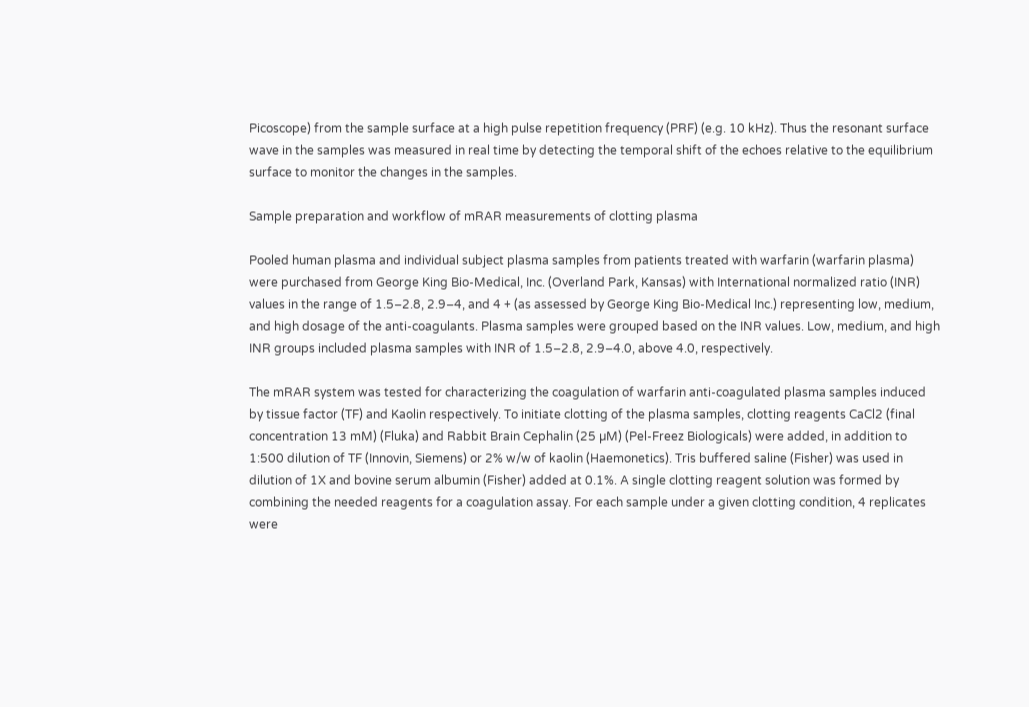Picoscope) from the sample surface at a high pulse repetition frequency (PRF) (e.g. 10 kHz). Thus the resonant surface wave in the samples was measured in real time by detecting the temporal shift of the echoes relative to the equilibrium surface to monitor the changes in the samples.

Sample preparation and workflow of mRAR measurements of clotting plasma

Pooled human plasma and individual subject plasma samples from patients treated with warfarin (warfarin plasma) were purchased from George King Bio-Medical, Inc. (Overland Park, Kansas) with International normalized ratio (INR) values in the range of 1.5–2.8, 2.9–4, and 4 + (as assessed by George King Bio-Medical Inc.) representing low, medium, and high dosage of the anti-coagulants. Plasma samples were grouped based on the INR values. Low, medium, and high INR groups included plasma samples with INR of 1.5–2.8, 2.9–4.0, above 4.0, respectively.

The mRAR system was tested for characterizing the coagulation of warfarin anti-coagulated plasma samples induced by tissue factor (TF) and Kaolin respectively. To initiate clotting of the plasma samples, clotting reagents CaCl2 (final concentration 13 mM) (Fluka) and Rabbit Brain Cephalin (25 µM) (Pel-Freez Biologicals) were added, in addition to 1:500 dilution of TF (Innovin, Siemens) or 2% w/w of kaolin (Haemonetics). Tris buffered saline (Fisher) was used in dilution of 1X and bovine serum albumin (Fisher) added at 0.1%. A single clotting reagent solution was formed by combining the needed reagents for a coagulation assay. For each sample under a given clotting condition, 4 replicates were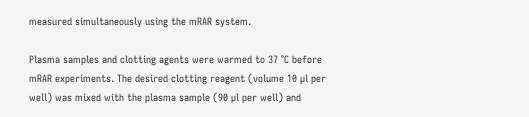measured simultaneously using the mRAR system.

Plasma samples and clotting agents were warmed to 37 °C before mRAR experiments. The desired clotting reagent (volume 10 µl per well) was mixed with the plasma sample (90 µl per well) and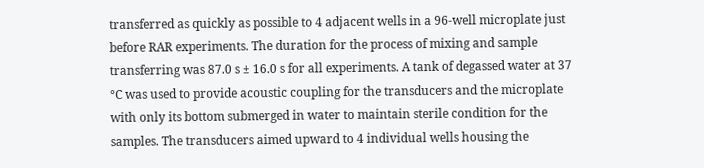transferred as quickly as possible to 4 adjacent wells in a 96-well microplate just before RAR experiments. The duration for the process of mixing and sample transferring was 87.0 s ± 16.0 s for all experiments. A tank of degassed water at 37 °C was used to provide acoustic coupling for the transducers and the microplate with only its bottom submerged in water to maintain sterile condition for the samples. The transducers aimed upward to 4 individual wells housing the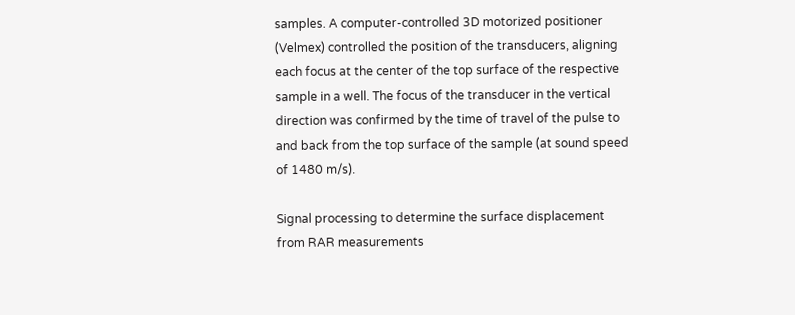samples. A computer-controlled 3D motorized positioner (Velmex) controlled the position of the transducers, aligning each focus at the center of the top surface of the respective sample in a well. The focus of the transducer in the vertical direction was confirmed by the time of travel of the pulse to and back from the top surface of the sample (at sound speed of 1480 m/s).

Signal processing to determine the surface displacement from RAR measurements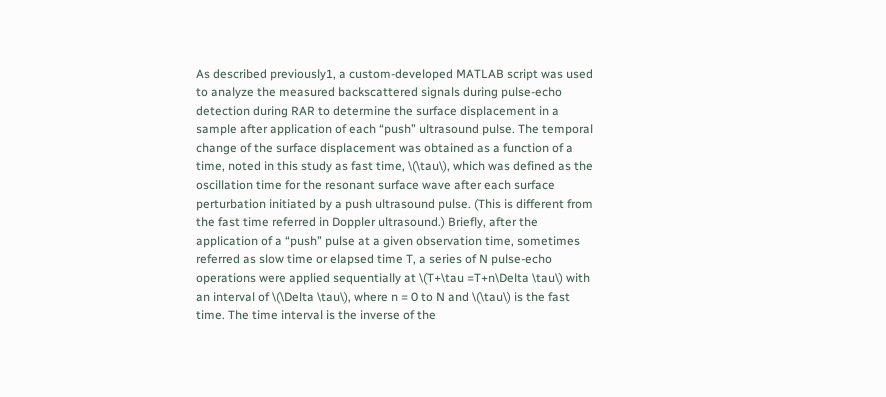As described previously1, a custom-developed MATLAB script was used to analyze the measured backscattered signals during pulse-echo detection during RAR to determine the surface displacement in a sample after application of each “push” ultrasound pulse. The temporal change of the surface displacement was obtained as a function of a time, noted in this study as fast time, \(\tau\), which was defined as the oscillation time for the resonant surface wave after each surface perturbation initiated by a push ultrasound pulse. (This is different from the fast time referred in Doppler ultrasound.) Briefly, after the application of a “push” pulse at a given observation time, sometimes referred as slow time or elapsed time T, a series of N pulse-echo operations were applied sequentially at \(T+\tau =T+n\Delta \tau\) with an interval of \(\Delta \tau\), where n = 0 to N and \(\tau\) is the fast time. The time interval is the inverse of the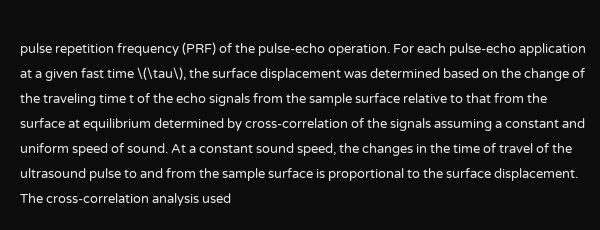pulse repetition frequency (PRF) of the pulse-echo operation. For each pulse-echo application at a given fast time \(\tau\), the surface displacement was determined based on the change of the traveling time t of the echo signals from the sample surface relative to that from the surface at equilibrium determined by cross-correlation of the signals assuming a constant and uniform speed of sound. At a constant sound speed, the changes in the time of travel of the ultrasound pulse to and from the sample surface is proportional to the surface displacement. The cross-correlation analysis used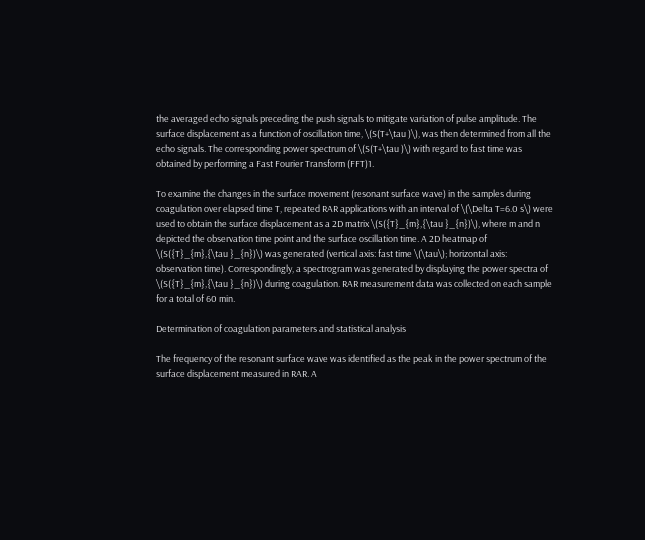the averaged echo signals preceding the push signals to mitigate variation of pulse amplitude. The surface displacement as a function of oscillation time, \(S(T+\tau )\), was then determined from all the echo signals. The corresponding power spectrum of \(S(T+\tau )\) with regard to fast time was obtained by performing a Fast Fourier Transform (FFT)1.

To examine the changes in the surface movement (resonant surface wave) in the samples during coagulation over elapsed time T, repeated RAR applications with an interval of \(\Delta T=6.0 s\) were used to obtain the surface displacement as a 2D matrix \(S({T}_{m},{\tau }_{n})\), where m and n depicted the observation time point and the surface oscillation time. A 2D heatmap of \(S({T}_{m},{\tau }_{n})\) was generated (vertical axis: fast time \(\tau\); horizontal axis: observation time). Correspondingly, a spectrogram was generated by displaying the power spectra of \(S({T}_{m},{\tau }_{n})\) during coagulation. RAR measurement data was collected on each sample for a total of 60 min.

Determination of coagulation parameters and statistical analysis

The frequency of the resonant surface wave was identified as the peak in the power spectrum of the surface displacement measured in RAR. A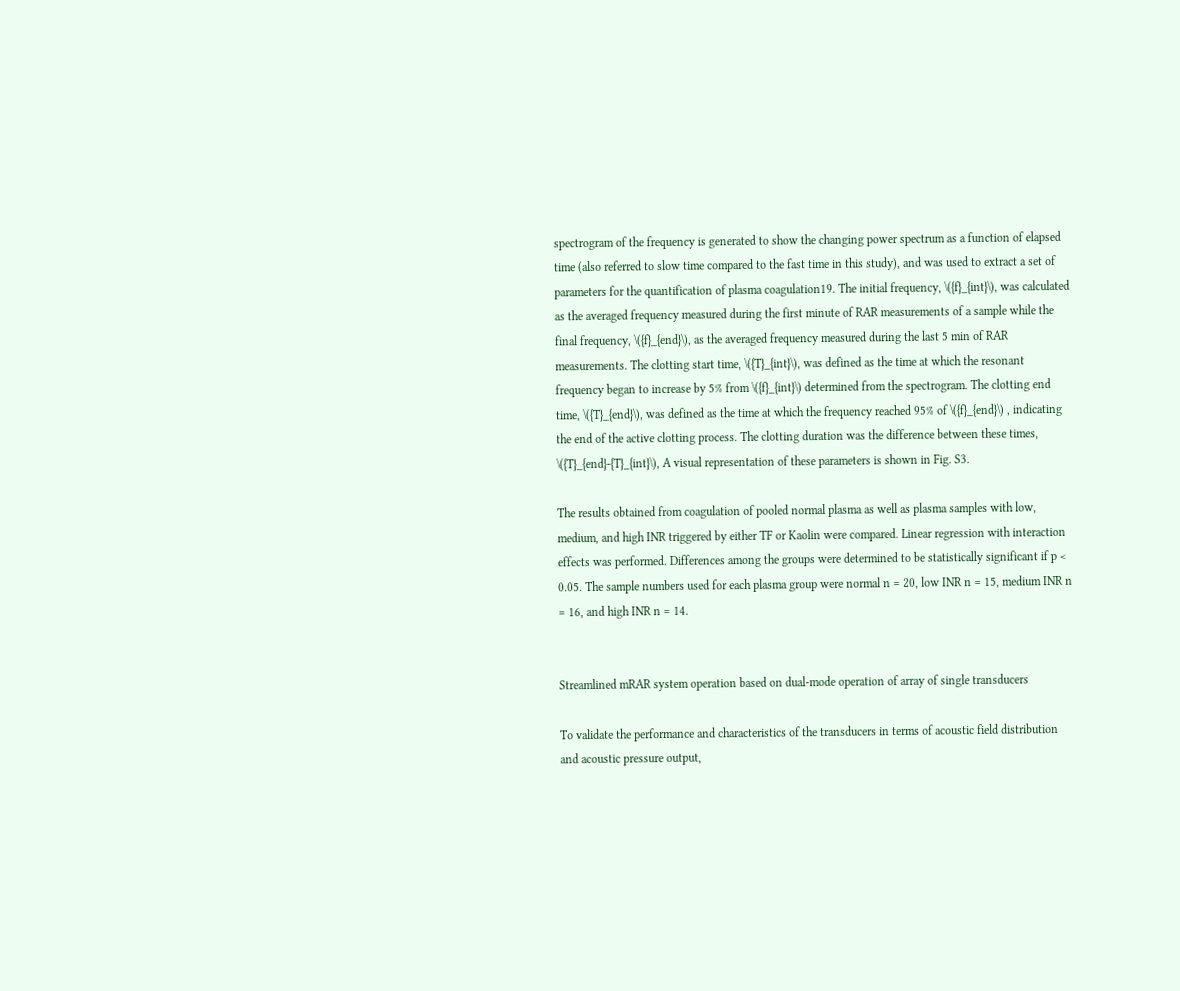spectrogram of the frequency is generated to show the changing power spectrum as a function of elapsed time (also referred to slow time compared to the fast time in this study), and was used to extract a set of parameters for the quantification of plasma coagulation19. The initial frequency, \({f}_{int}\), was calculated as the averaged frequency measured during the first minute of RAR measurements of a sample while the final frequency, \({f}_{end}\), as the averaged frequency measured during the last 5 min of RAR measurements. The clotting start time, \({T}_{int}\), was defined as the time at which the resonant frequency began to increase by 5% from \({f}_{int}\) determined from the spectrogram. The clotting end time, \({T}_{end}\), was defined as the time at which the frequency reached 95% of \({f}_{end}\) , indicating the end of the active clotting process. The clotting duration was the difference between these times, \({T}_{end}-{T}_{int}\), A visual representation of these parameters is shown in Fig. S3.

The results obtained from coagulation of pooled normal plasma as well as plasma samples with low, medium, and high INR triggered by either TF or Kaolin were compared. Linear regression with interaction effects was performed. Differences among the groups were determined to be statistically significant if p < 0.05. The sample numbers used for each plasma group were normal n = 20, low INR n = 15, medium INR n = 16, and high INR n = 14.


Streamlined mRAR system operation based on dual-mode operation of array of single transducers

To validate the performance and characteristics of the transducers in terms of acoustic field distribution and acoustic pressure output,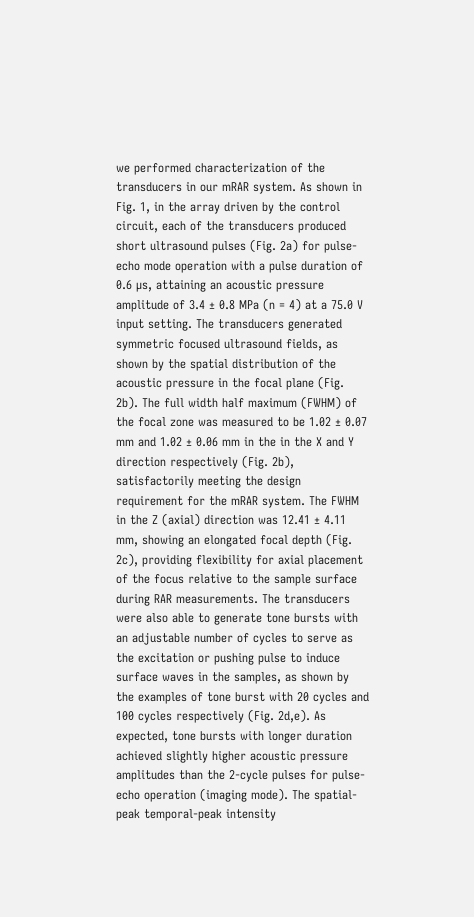we performed characterization of the transducers in our mRAR system. As shown in Fig. 1, in the array driven by the control circuit, each of the transducers produced short ultrasound pulses (Fig. 2a) for pulse-echo mode operation with a pulse duration of 0.6 µs, attaining an acoustic pressure amplitude of 3.4 ± 0.8 MPa (n = 4) at a 75.0 V input setting. The transducers generated symmetric focused ultrasound fields, as shown by the spatial distribution of the acoustic pressure in the focal plane (Fig. 2b). The full width half maximum (FWHM) of the focal zone was measured to be 1.02 ± 0.07 mm and 1.02 ± 0.06 mm in the in the X and Y direction respectively (Fig. 2b), satisfactorily meeting the design requirement for the mRAR system. The FWHM in the Z (axial) direction was 12.41 ± 4.11 mm, showing an elongated focal depth (Fig. 2c), providing flexibility for axial placement of the focus relative to the sample surface during RAR measurements. The transducers were also able to generate tone bursts with an adjustable number of cycles to serve as the excitation or pushing pulse to induce surface waves in the samples, as shown by the examples of tone burst with 20 cycles and 100 cycles respectively (Fig. 2d,e). As expected, tone bursts with longer duration achieved slightly higher acoustic pressure amplitudes than the 2-cycle pulses for pulse-echo operation (imaging mode). The spatial-peak temporal-peak intensity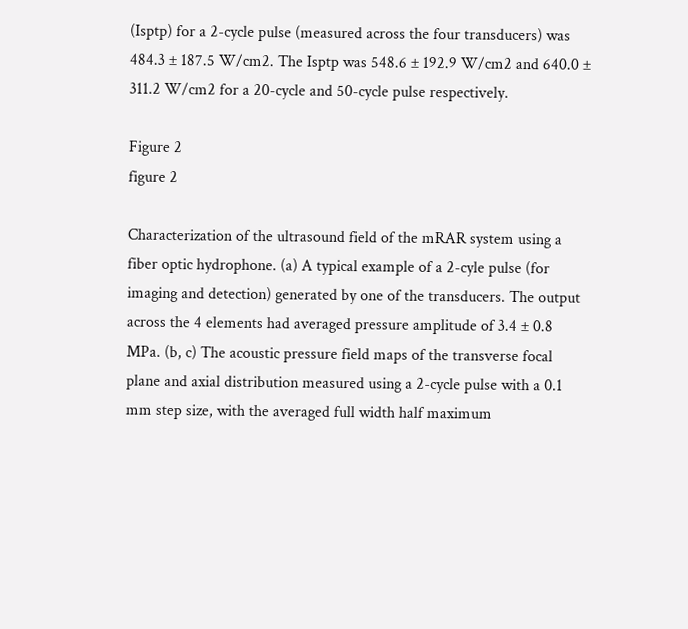(Isptp) for a 2-cycle pulse (measured across the four transducers) was 484.3 ± 187.5 W/cm2. The Isptp was 548.6 ± 192.9 W/cm2 and 640.0 ± 311.2 W/cm2 for a 20-cycle and 50-cycle pulse respectively.

Figure 2
figure 2

Characterization of the ultrasound field of the mRAR system using a fiber optic hydrophone. (a) A typical example of a 2-cyle pulse (for imaging and detection) generated by one of the transducers. The output across the 4 elements had averaged pressure amplitude of 3.4 ± 0.8 MPa. (b, c) The acoustic pressure field maps of the transverse focal plane and axial distribution measured using a 2-cycle pulse with a 0.1 mm step size, with the averaged full width half maximum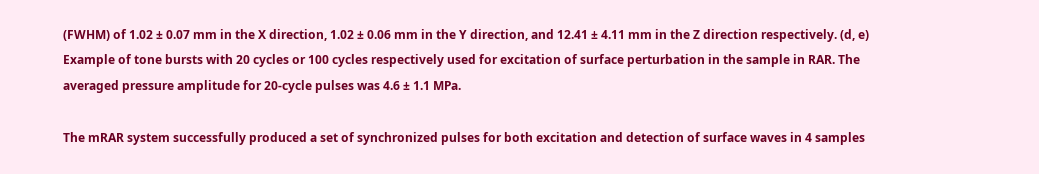(FWHM) of 1.02 ± 0.07 mm in the X direction, 1.02 ± 0.06 mm in the Y direction, and 12.41 ± 4.11 mm in the Z direction respectively. (d, e) Example of tone bursts with 20 cycles or 100 cycles respectively used for excitation of surface perturbation in the sample in RAR. The averaged pressure amplitude for 20-cycle pulses was 4.6 ± 1.1 MPa.

The mRAR system successfully produced a set of synchronized pulses for both excitation and detection of surface waves in 4 samples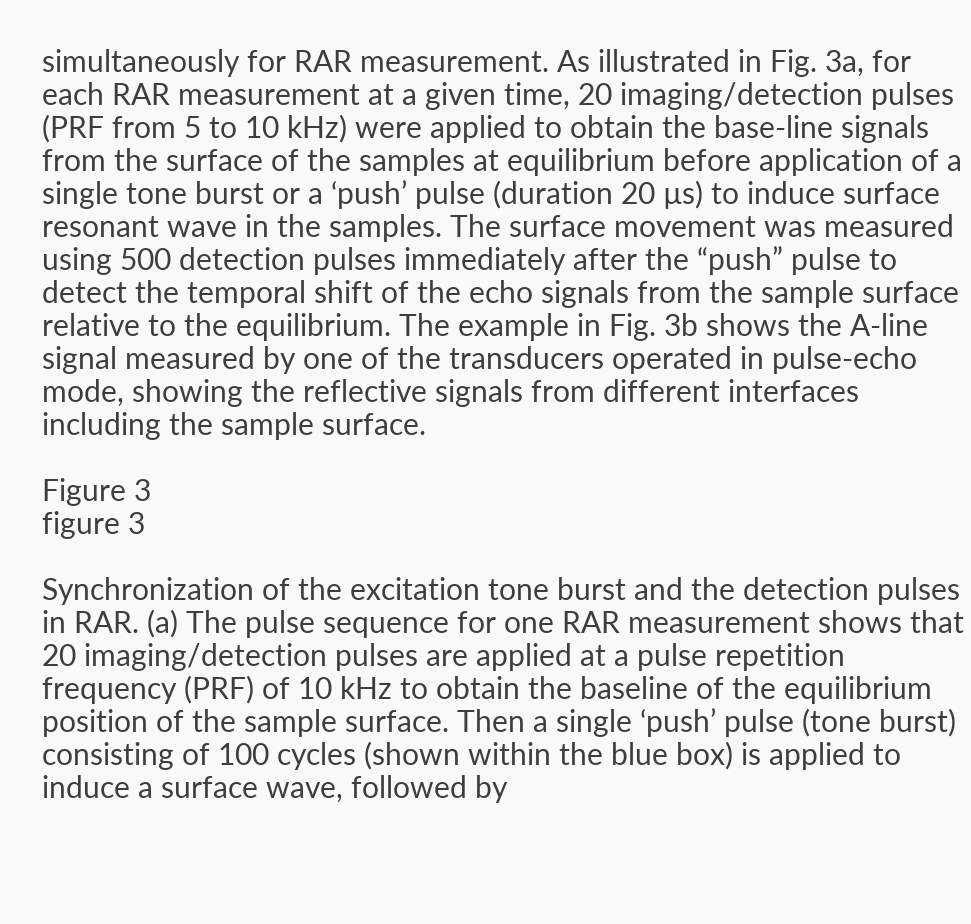simultaneously for RAR measurement. As illustrated in Fig. 3a, for each RAR measurement at a given time, 20 imaging/detection pulses (PRF from 5 to 10 kHz) were applied to obtain the base-line signals from the surface of the samples at equilibrium before application of a single tone burst or a ‘push’ pulse (duration 20 µs) to induce surface resonant wave in the samples. The surface movement was measured using 500 detection pulses immediately after the “push” pulse to detect the temporal shift of the echo signals from the sample surface relative to the equilibrium. The example in Fig. 3b shows the A-line signal measured by one of the transducers operated in pulse-echo mode, showing the reflective signals from different interfaces including the sample surface.

Figure 3
figure 3

Synchronization of the excitation tone burst and the detection pulses in RAR. (a) The pulse sequence for one RAR measurement shows that 20 imaging/detection pulses are applied at a pulse repetition frequency (PRF) of 10 kHz to obtain the baseline of the equilibrium position of the sample surface. Then a single ‘push’ pulse (tone burst) consisting of 100 cycles (shown within the blue box) is applied to induce a surface wave, followed by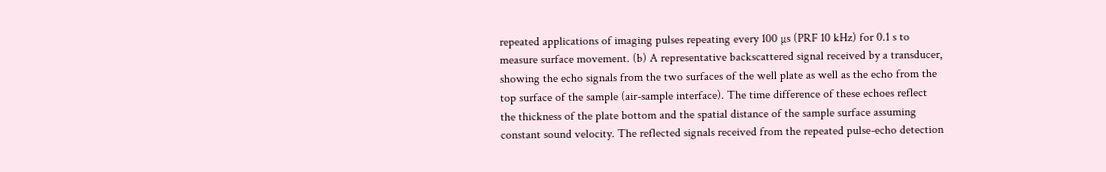repeated applications of imaging pulses repeating every 100 µs (PRF 10 kHz) for 0.1 s to measure surface movement. (b) A representative backscattered signal received by a transducer, showing the echo signals from the two surfaces of the well plate as well as the echo from the top surface of the sample (air-sample interface). The time difference of these echoes reflect the thickness of the plate bottom and the spatial distance of the sample surface assuming constant sound velocity. The reflected signals received from the repeated pulse-echo detection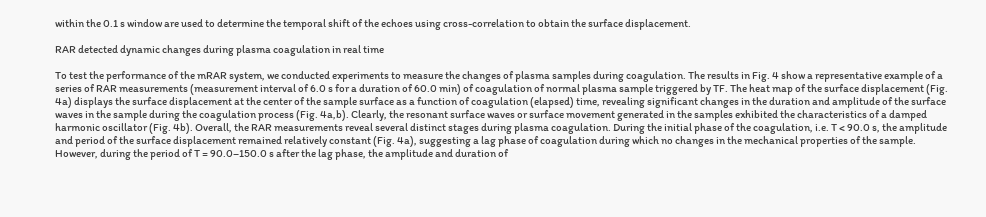within the 0.1 s window are used to determine the temporal shift of the echoes using cross-correlation to obtain the surface displacement.

RAR detected dynamic changes during plasma coagulation in real time

To test the performance of the mRAR system, we conducted experiments to measure the changes of plasma samples during coagulation. The results in Fig. 4 show a representative example of a series of RAR measurements (measurement interval of 6.0 s for a duration of 60.0 min) of coagulation of normal plasma sample triggered by TF. The heat map of the surface displacement (Fig. 4a) displays the surface displacement at the center of the sample surface as a function of coagulation (elapsed) time, revealing significant changes in the duration and amplitude of the surface waves in the sample during the coagulation process (Fig. 4a,b). Clearly, the resonant surface waves or surface movement generated in the samples exhibited the characteristics of a damped harmonic oscillator (Fig. 4b). Overall, the RAR measurements reveal several distinct stages during plasma coagulation. During the initial phase of the coagulation, i.e. T < 90.0 s, the amplitude and period of the surface displacement remained relatively constant (Fig. 4a), suggesting a lag phase of coagulation during which no changes in the mechanical properties of the sample. However, during the period of T = 90.0–150.0 s after the lag phase, the amplitude and duration of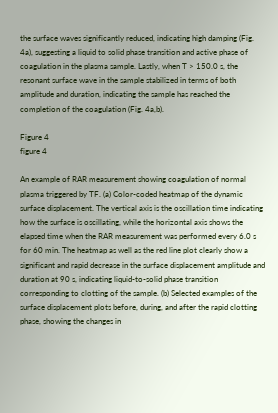the surface waves significantly reduced, indicating high damping (Fig. 4a), suggesting a liquid to solid phase transition and active phase of coagulation in the plasma sample. Lastly, when T > 150.0 s, the resonant surface wave in the sample stabilized in terms of both amplitude and duration, indicating the sample has reached the completion of the coagulation (Fig. 4a,b).

Figure 4
figure 4

An example of RAR measurement showing coagulation of normal plasma triggered by TF. (a) Color-coded heatmap of the dynamic surface displacement. The vertical axis is the oscillation time indicating how the surface is oscillating, while the horizontal axis shows the elapsed time when the RAR measurement was performed every 6.0 s for 60 min. The heatmap as well as the red line plot clearly show a significant and rapid decrease in the surface displacement amplitude and duration at 90 s, indicating liquid-to-solid phase transition corresponding to clotting of the sample. (b) Selected examples of the surface displacement plots before, during, and after the rapid clotting phase, showing the changes in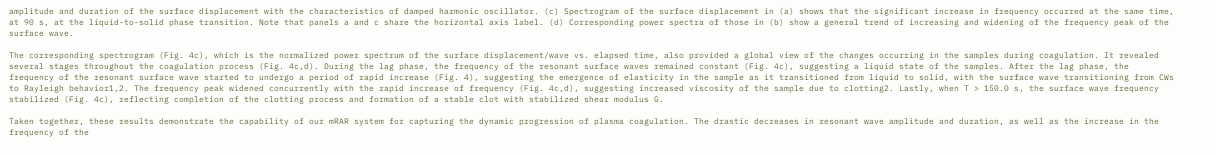amplitude and duration of the surface displacement with the characteristics of damped harmonic oscillator. (c) Spectrogram of the surface displacement in (a) shows that the significant increase in frequency occurred at the same time, at 90 s, at the liquid-to-solid phase transition. Note that panels a and c share the horizontal axis label. (d) Corresponding power spectra of those in (b) show a general trend of increasing and widening of the frequency peak of the surface wave.

The corresponding spectrogram (Fig. 4c), which is the normalized power spectrum of the surface displacement/wave vs. elapsed time, also provided a global view of the changes occurring in the samples during coagulation. It revealed several stages throughout the coagulation process (Fig. 4c,d). During the lag phase, the frequency of the resonant surface waves remained constant (Fig. 4c), suggesting a liquid state of the samples. After the lag phase, the frequency of the resonant surface wave started to undergo a period of rapid increase (Fig. 4), suggesting the emergence of elasticity in the sample as it transitioned from liquid to solid, with the surface wave transitioning from CWs to Rayleigh behavior1,2. The frequency peak widened concurrently with the rapid increase of frequency (Fig. 4c,d), suggesting increased viscosity of the sample due to clotting2. Lastly, when T > 150.0 s, the surface wave frequency stabilized (Fig. 4c), reflecting completion of the clotting process and formation of a stable clot with stabilized shear modulus G.

Taken together, these results demonstrate the capability of our mRAR system for capturing the dynamic progression of plasma coagulation. The drastic decreases in resonant wave amplitude and duration, as well as the increase in the frequency of the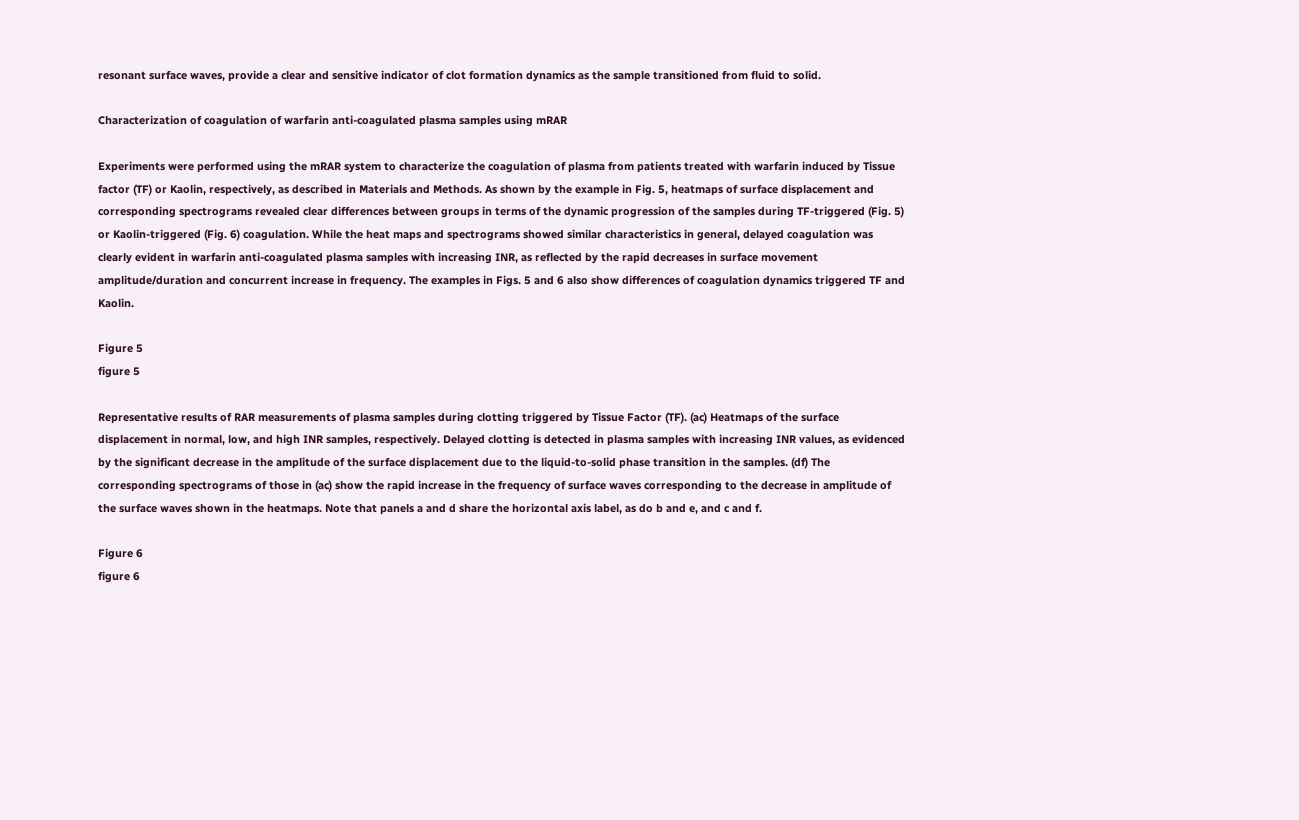resonant surface waves, provide a clear and sensitive indicator of clot formation dynamics as the sample transitioned from fluid to solid.

Characterization of coagulation of warfarin anti-coagulated plasma samples using mRAR

Experiments were performed using the mRAR system to characterize the coagulation of plasma from patients treated with warfarin induced by Tissue factor (TF) or Kaolin, respectively, as described in Materials and Methods. As shown by the example in Fig. 5, heatmaps of surface displacement and corresponding spectrograms revealed clear differences between groups in terms of the dynamic progression of the samples during TF-triggered (Fig. 5) or Kaolin-triggered (Fig. 6) coagulation. While the heat maps and spectrograms showed similar characteristics in general, delayed coagulation was clearly evident in warfarin anti-coagulated plasma samples with increasing INR, as reflected by the rapid decreases in surface movement amplitude/duration and concurrent increase in frequency. The examples in Figs. 5 and 6 also show differences of coagulation dynamics triggered TF and Kaolin.

Figure 5
figure 5

Representative results of RAR measurements of plasma samples during clotting triggered by Tissue Factor (TF). (ac) Heatmaps of the surface displacement in normal, low, and high INR samples, respectively. Delayed clotting is detected in plasma samples with increasing INR values, as evidenced by the significant decrease in the amplitude of the surface displacement due to the liquid-to-solid phase transition in the samples. (df) The corresponding spectrograms of those in (ac) show the rapid increase in the frequency of surface waves corresponding to the decrease in amplitude of the surface waves shown in the heatmaps. Note that panels a and d share the horizontal axis label, as do b and e, and c and f.

Figure 6
figure 6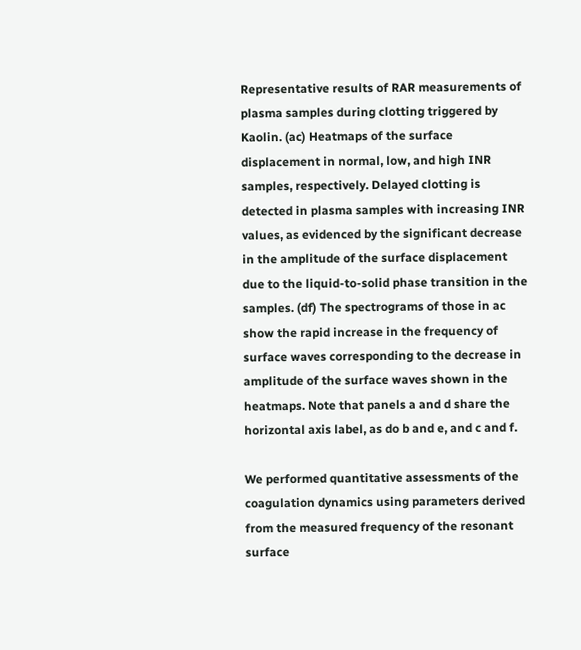Representative results of RAR measurements of plasma samples during clotting triggered by Kaolin. (ac) Heatmaps of the surface displacement in normal, low, and high INR samples, respectively. Delayed clotting is detected in plasma samples with increasing INR values, as evidenced by the significant decrease in the amplitude of the surface displacement due to the liquid-to-solid phase transition in the samples. (df) The spectrograms of those in ac show the rapid increase in the frequency of surface waves corresponding to the decrease in amplitude of the surface waves shown in the heatmaps. Note that panels a and d share the horizontal axis label, as do b and e, and c and f.

We performed quantitative assessments of the coagulation dynamics using parameters derived from the measured frequency of the resonant surface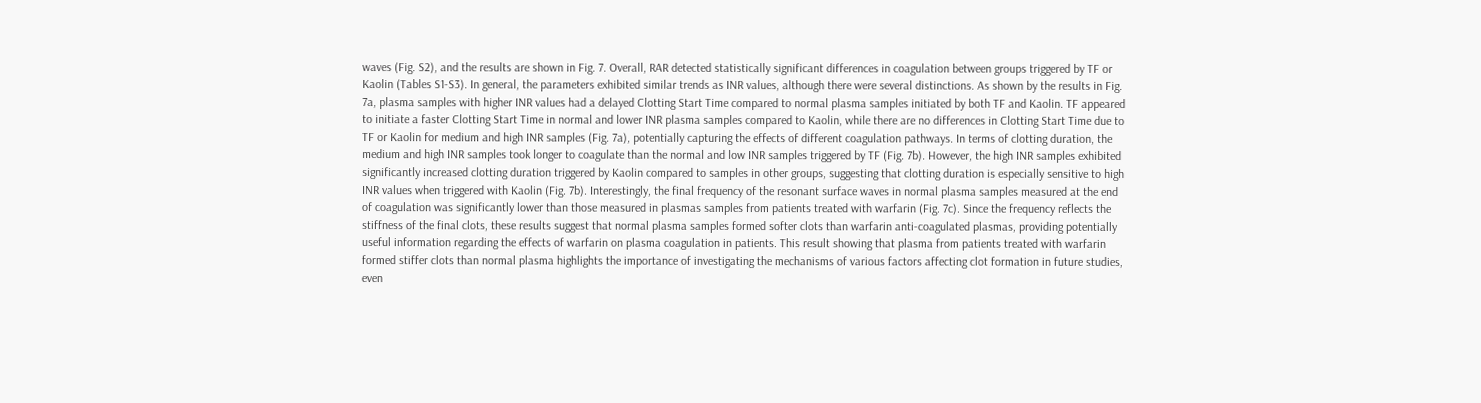waves (Fig. S2), and the results are shown in Fig. 7. Overall, RAR detected statistically significant differences in coagulation between groups triggered by TF or Kaolin (Tables S1-S3). In general, the parameters exhibited similar trends as INR values, although there were several distinctions. As shown by the results in Fig. 7a, plasma samples with higher INR values had a delayed Clotting Start Time compared to normal plasma samples initiated by both TF and Kaolin. TF appeared to initiate a faster Clotting Start Time in normal and lower INR plasma samples compared to Kaolin, while there are no differences in Clotting Start Time due to TF or Kaolin for medium and high INR samples (Fig. 7a), potentially capturing the effects of different coagulation pathways. In terms of clotting duration, the medium and high INR samples took longer to coagulate than the normal and low INR samples triggered by TF (Fig. 7b). However, the high INR samples exhibited significantly increased clotting duration triggered by Kaolin compared to samples in other groups, suggesting that clotting duration is especially sensitive to high INR values when triggered with Kaolin (Fig. 7b). Interestingly, the final frequency of the resonant surface waves in normal plasma samples measured at the end of coagulation was significantly lower than those measured in plasmas samples from patients treated with warfarin (Fig. 7c). Since the frequency reflects the stiffness of the final clots, these results suggest that normal plasma samples formed softer clots than warfarin anti-coagulated plasmas, providing potentially useful information regarding the effects of warfarin on plasma coagulation in patients. This result showing that plasma from patients treated with warfarin formed stiffer clots than normal plasma highlights the importance of investigating the mechanisms of various factors affecting clot formation in future studies, even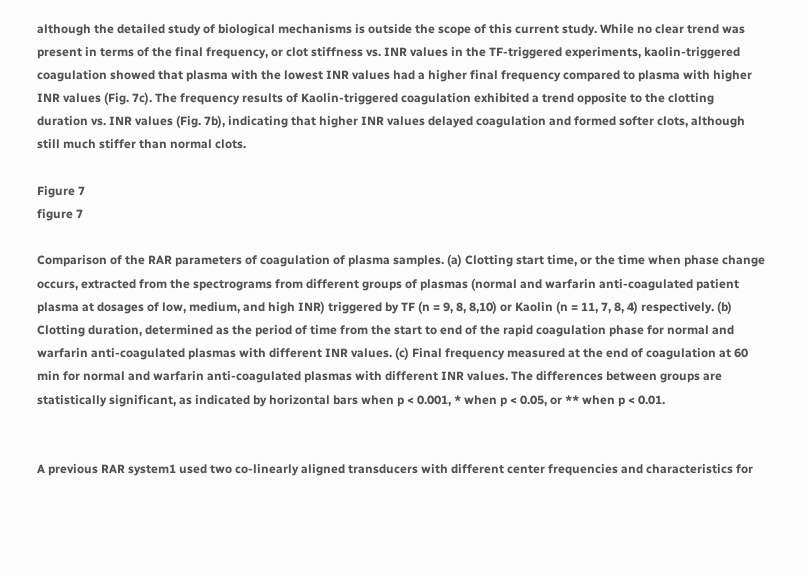although the detailed study of biological mechanisms is outside the scope of this current study. While no clear trend was present in terms of the final frequency, or clot stiffness vs. INR values in the TF-triggered experiments, kaolin-triggered coagulation showed that plasma with the lowest INR values had a higher final frequency compared to plasma with higher INR values (Fig. 7c). The frequency results of Kaolin-triggered coagulation exhibited a trend opposite to the clotting duration vs. INR values (Fig. 7b), indicating that higher INR values delayed coagulation and formed softer clots, although still much stiffer than normal clots.

Figure 7
figure 7

Comparison of the RAR parameters of coagulation of plasma samples. (a) Clotting start time, or the time when phase change occurs, extracted from the spectrograms from different groups of plasmas (normal and warfarin anti-coagulated patient plasma at dosages of low, medium, and high INR) triggered by TF (n = 9, 8, 8,10) or Kaolin (n = 11, 7, 8, 4) respectively. (b) Clotting duration, determined as the period of time from the start to end of the rapid coagulation phase for normal and warfarin anti-coagulated plasmas with different INR values. (c) Final frequency measured at the end of coagulation at 60 min for normal and warfarin anti-coagulated plasmas with different INR values. The differences between groups are statistically significant, as indicated by horizontal bars when p < 0.001, * when p < 0.05, or ** when p < 0.01.


A previous RAR system1 used two co-linearly aligned transducers with different center frequencies and characteristics for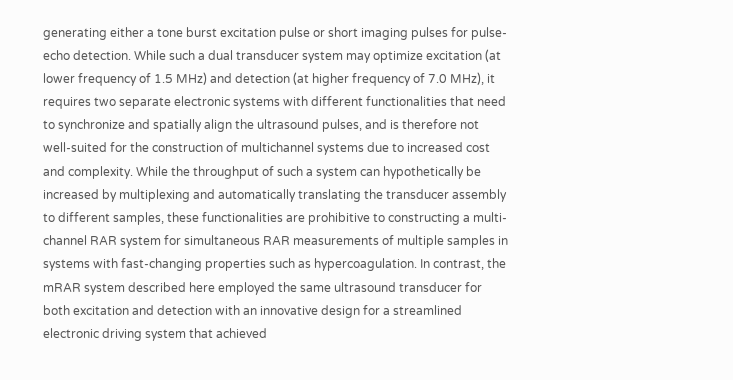generating either a tone burst excitation pulse or short imaging pulses for pulse-echo detection. While such a dual transducer system may optimize excitation (at lower frequency of 1.5 MHz) and detection (at higher frequency of 7.0 MHz), it requires two separate electronic systems with different functionalities that need to synchronize and spatially align the ultrasound pulses, and is therefore not well-suited for the construction of multichannel systems due to increased cost and complexity. While the throughput of such a system can hypothetically be increased by multiplexing and automatically translating the transducer assembly to different samples, these functionalities are prohibitive to constructing a multi-channel RAR system for simultaneous RAR measurements of multiple samples in systems with fast-changing properties such as hypercoagulation. In contrast, the mRAR system described here employed the same ultrasound transducer for both excitation and detection with an innovative design for a streamlined electronic driving system that achieved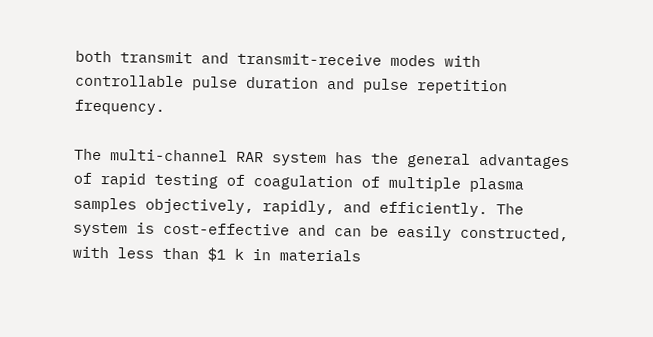both transmit and transmit-receive modes with controllable pulse duration and pulse repetition frequency.

The multi-channel RAR system has the general advantages of rapid testing of coagulation of multiple plasma samples objectively, rapidly, and efficiently. The system is cost-effective and can be easily constructed, with less than $1 k in materials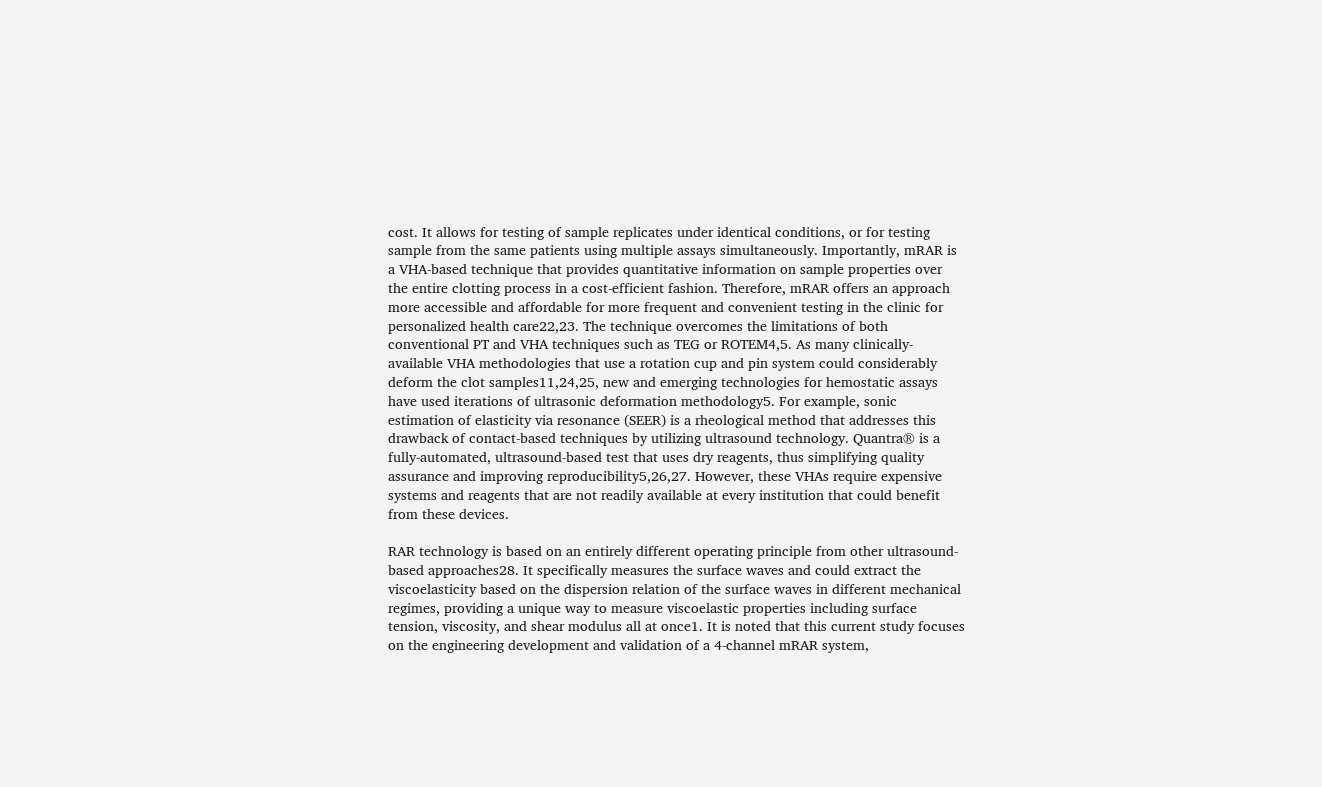cost. It allows for testing of sample replicates under identical conditions, or for testing sample from the same patients using multiple assays simultaneously. Importantly, mRAR is a VHA-based technique that provides quantitative information on sample properties over the entire clotting process in a cost-efficient fashion. Therefore, mRAR offers an approach more accessible and affordable for more frequent and convenient testing in the clinic for personalized health care22,23. The technique overcomes the limitations of both conventional PT and VHA techniques such as TEG or ROTEM4,5. As many clinically-available VHA methodologies that use a rotation cup and pin system could considerably deform the clot samples11,24,25, new and emerging technologies for hemostatic assays have used iterations of ultrasonic deformation methodology5. For example, sonic estimation of elasticity via resonance (SEER) is a rheological method that addresses this drawback of contact-based techniques by utilizing ultrasound technology. Quantra® is a fully-automated, ultrasound-based test that uses dry reagents, thus simplifying quality assurance and improving reproducibility5,26,27. However, these VHAs require expensive systems and reagents that are not readily available at every institution that could benefit from these devices.

RAR technology is based on an entirely different operating principle from other ultrasound-based approaches28. It specifically measures the surface waves and could extract the viscoelasticity based on the dispersion relation of the surface waves in different mechanical regimes, providing a unique way to measure viscoelastic properties including surface tension, viscosity, and shear modulus all at once1. It is noted that this current study focuses on the engineering development and validation of a 4-channel mRAR system,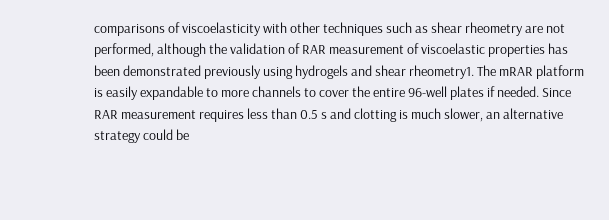comparisons of viscoelasticity with other techniques such as shear rheometry are not performed, although the validation of RAR measurement of viscoelastic properties has been demonstrated previously using hydrogels and shear rheometry1. The mRAR platform is easily expandable to more channels to cover the entire 96-well plates if needed. Since RAR measurement requires less than 0.5 s and clotting is much slower, an alternative strategy could be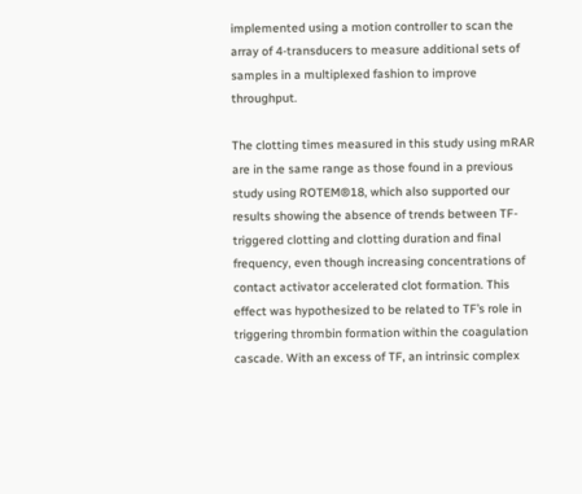implemented using a motion controller to scan the array of 4-transducers to measure additional sets of samples in a multiplexed fashion to improve throughput.

The clotting times measured in this study using mRAR are in the same range as those found in a previous study using ROTEM®18, which also supported our results showing the absence of trends between TF-triggered clotting and clotting duration and final frequency, even though increasing concentrations of contact activator accelerated clot formation. This effect was hypothesized to be related to TF’s role in triggering thrombin formation within the coagulation cascade. With an excess of TF, an intrinsic complex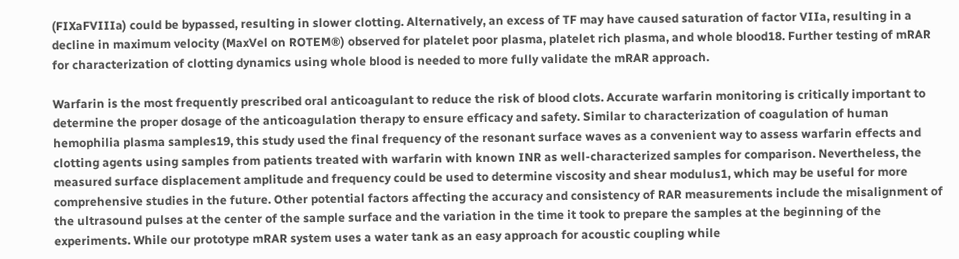(FIXaFVIIIa) could be bypassed, resulting in slower clotting. Alternatively, an excess of TF may have caused saturation of factor VIIa, resulting in a decline in maximum velocity (MaxVel on ROTEM®) observed for platelet poor plasma, platelet rich plasma, and whole blood18. Further testing of mRAR for characterization of clotting dynamics using whole blood is needed to more fully validate the mRAR approach.

Warfarin is the most frequently prescribed oral anticoagulant to reduce the risk of blood clots. Accurate warfarin monitoring is critically important to determine the proper dosage of the anticoagulation therapy to ensure efficacy and safety. Similar to characterization of coagulation of human hemophilia plasma samples19, this study used the final frequency of the resonant surface waves as a convenient way to assess warfarin effects and clotting agents using samples from patients treated with warfarin with known INR as well-characterized samples for comparison. Nevertheless, the measured surface displacement amplitude and frequency could be used to determine viscosity and shear modulus1, which may be useful for more comprehensive studies in the future. Other potential factors affecting the accuracy and consistency of RAR measurements include the misalignment of the ultrasound pulses at the center of the sample surface and the variation in the time it took to prepare the samples at the beginning of the experiments. While our prototype mRAR system uses a water tank as an easy approach for acoustic coupling while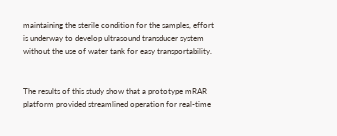maintaining the sterile condition for the samples, effort is underway to develop ultrasound transducer system without the use of water tank for easy transportability.


The results of this study show that a prototype mRAR platform provided streamlined operation for real-time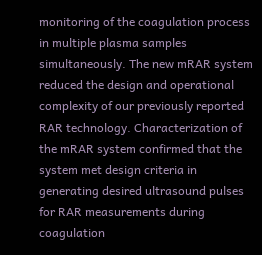monitoring of the coagulation process in multiple plasma samples simultaneously. The new mRAR system reduced the design and operational complexity of our previously reported RAR technology. Characterization of the mRAR system confirmed that the system met design criteria in generating desired ultrasound pulses for RAR measurements during coagulation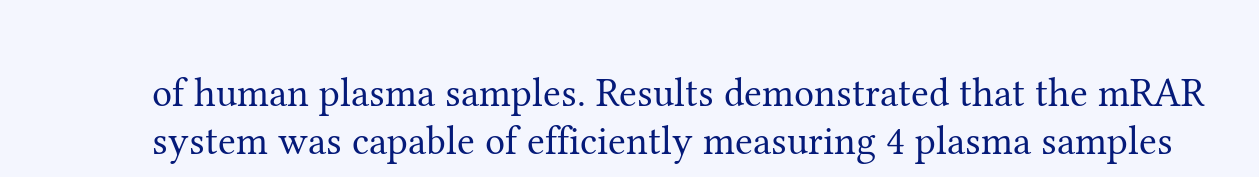of human plasma samples. Results demonstrated that the mRAR system was capable of efficiently measuring 4 plasma samples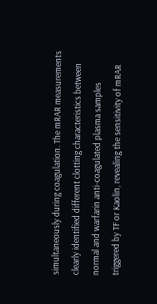simultaneously during coagulation. The mRAR measurements clearly identified different clotting characteristics between normal and warfarin anti-coagulated plasma samples triggered by TF or Kaolin, revealing the sensitivity of mRAR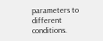parameters to different conditions.